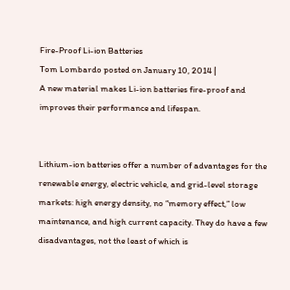Fire-Proof Li-ion Batteries
Tom Lombardo posted on January 10, 2014 |
A new material makes Li-ion batteries fire-proof and improves their performance and lifespan.


Lithium-ion batteries offer a number of advantages for the renewable energy, electric vehicle, and grid-level storage markets: high energy density, no “memory effect,” low maintenance, and high current capacity. They do have a few disadvantages, not the least of which is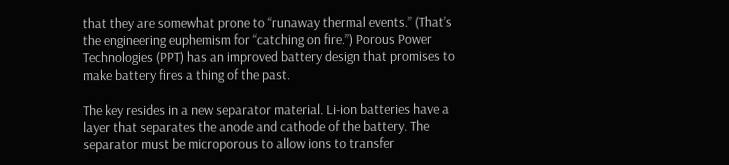that they are somewhat prone to “runaway thermal events.” (That’s the engineering euphemism for “catching on fire.”) Porous Power Technologies (PPT) has an improved battery design that promises to make battery fires a thing of the past.

The key resides in a new separator material. Li-ion batteries have a layer that separates the anode and cathode of the battery. The separator must be microporous to allow ions to transfer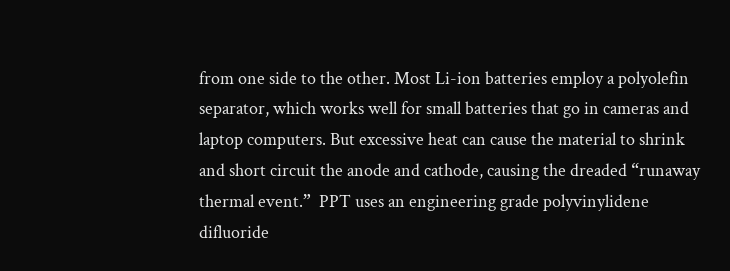from one side to the other. Most Li-ion batteries employ a polyolefin separator, which works well for small batteries that go in cameras and laptop computers. But excessive heat can cause the material to shrink and short circuit the anode and cathode, causing the dreaded “runaway thermal event.”  PPT uses an engineering grade polyvinylidene difluoride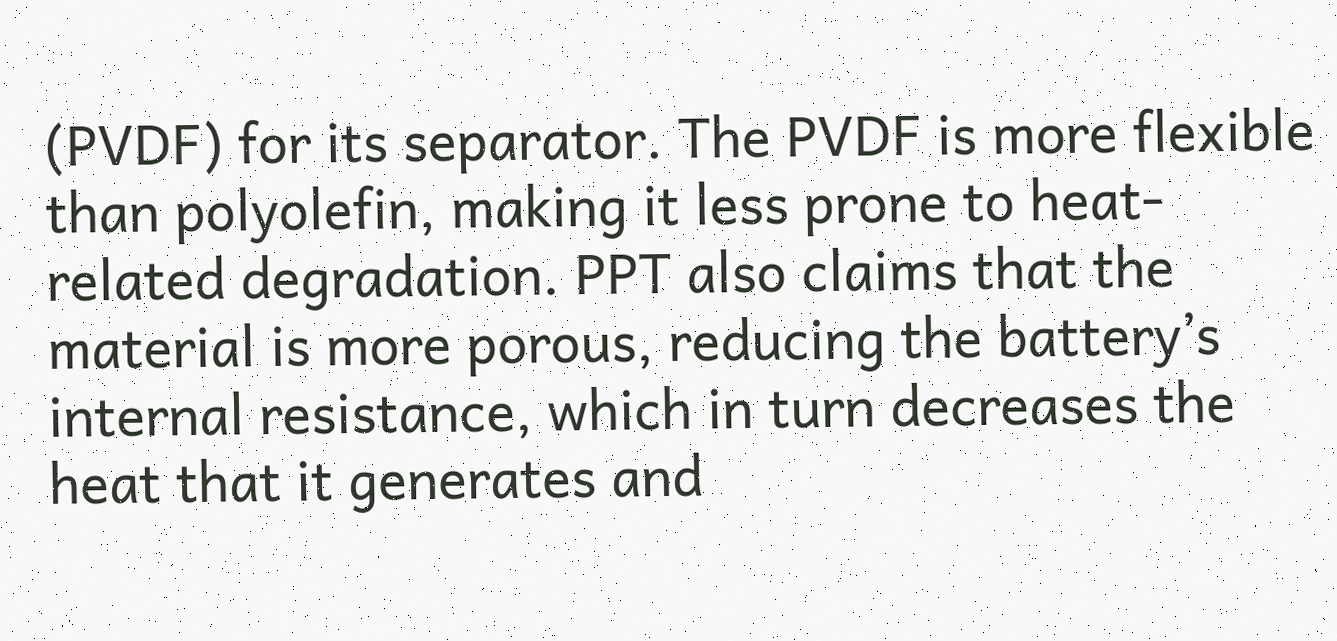(PVDF) for its separator. The PVDF is more flexible than polyolefin, making it less prone to heat-related degradation. PPT also claims that the material is more porous, reducing the battery’s internal resistance, which in turn decreases the heat that it generates and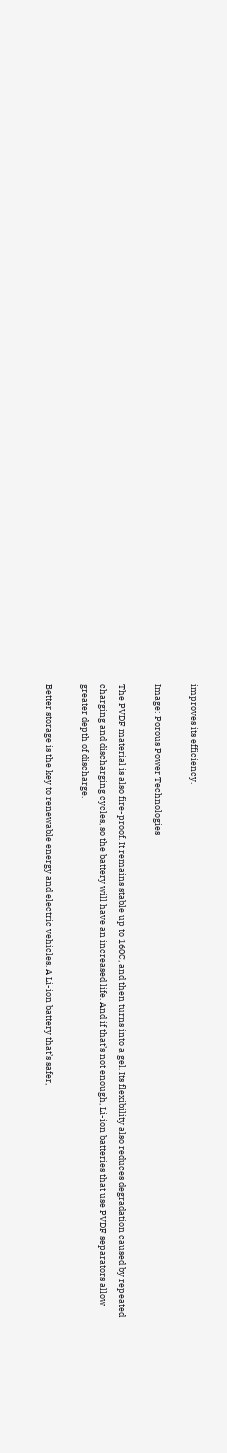improves its efficiency.

Image: Porous Power Technologies

The PVDF material is also fire-proof. It remains stable up to 160C, and then turns into a gel. Its flexibility also reduces degradation caused by repeated charging and discharging cycles, so the battery will have an increased life. And if that’s not enough, Li-ion batteries that use PVDF separators allow greater depth of discharge.

Better storage is the key to renewable energy and electric vehicles. A Li-ion battery that’s safer,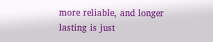more reliable, and longer lasting is just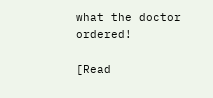what the doctor ordered!

[Read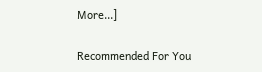More...]

Recommended For You